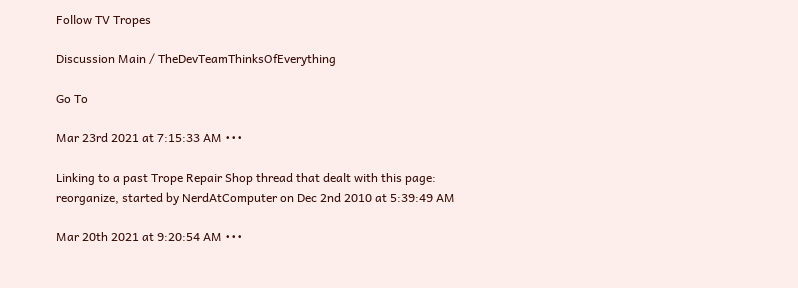Follow TV Tropes

Discussion Main / TheDevTeamThinksOfEverything

Go To

Mar 23rd 2021 at 7:15:33 AM •••

Linking to a past Trope Repair Shop thread that dealt with this page: reorganize, started by NerdAtComputer on Dec 2nd 2010 at 5:39:49 AM

Mar 20th 2021 at 9:20:54 AM •••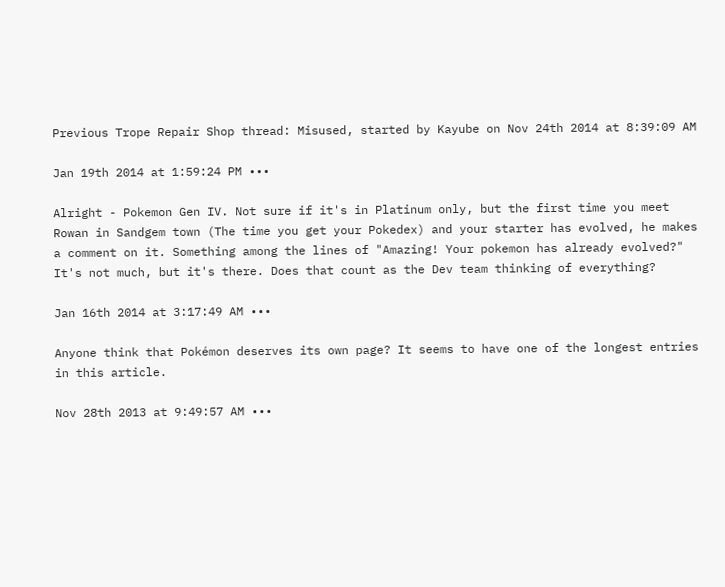Previous Trope Repair Shop thread: Misused, started by Kayube on Nov 24th 2014 at 8:39:09 AM

Jan 19th 2014 at 1:59:24 PM •••

Alright - Pokemon Gen IV. Not sure if it's in Platinum only, but the first time you meet Rowan in Sandgem town (The time you get your Pokedex) and your starter has evolved, he makes a comment on it. Something among the lines of "Amazing! Your pokemon has already evolved?" It's not much, but it's there. Does that count as the Dev team thinking of everything?

Jan 16th 2014 at 3:17:49 AM •••

Anyone think that Pokémon deserves its own page? It seems to have one of the longest entries in this article.

Nov 28th 2013 at 9:49:57 AM •••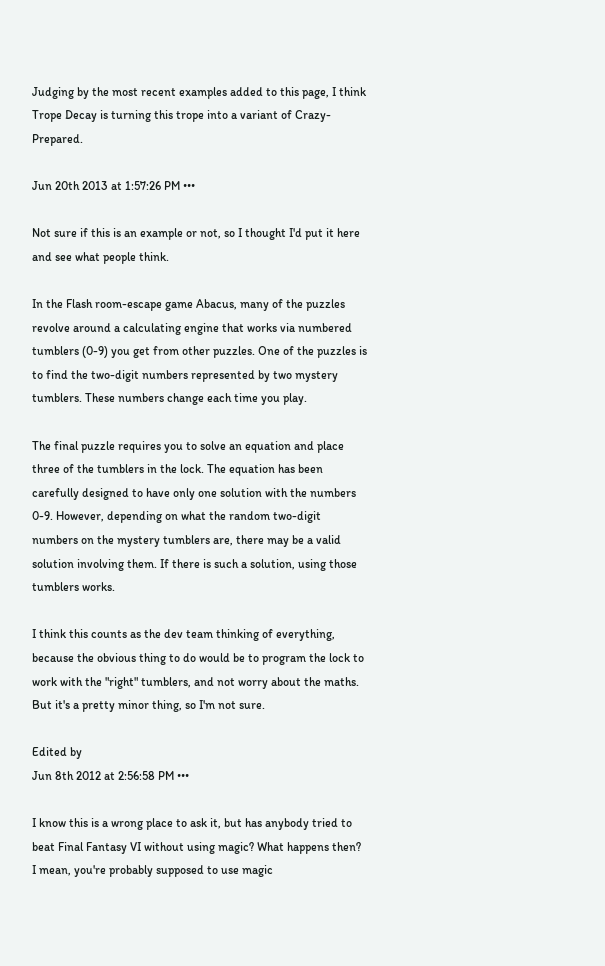Judging by the most recent examples added to this page, I think Trope Decay is turning this trope into a variant of Crazy-Prepared.

Jun 20th 2013 at 1:57:26 PM •••

Not sure if this is an example or not, so I thought I'd put it here and see what people think.

In the Flash room-escape game Abacus, many of the puzzles revolve around a calculating engine that works via numbered tumblers (0-9) you get from other puzzles. One of the puzzles is to find the two-digit numbers represented by two mystery tumblers. These numbers change each time you play.

The final puzzle requires you to solve an equation and place three of the tumblers in the lock. The equation has been carefully designed to have only one solution with the numbers 0-9. However, depending on what the random two-digit numbers on the mystery tumblers are, there may be a valid solution involving them. If there is such a solution, using those tumblers works.

I think this counts as the dev team thinking of everything, because the obvious thing to do would be to program the lock to work with the "right" tumblers, and not worry about the maths. But it's a pretty minor thing, so I'm not sure.

Edited by
Jun 8th 2012 at 2:56:58 PM •••

I know this is a wrong place to ask it, but has anybody tried to beat Final Fantasy VI without using magic? What happens then? I mean, you're probably supposed to use magic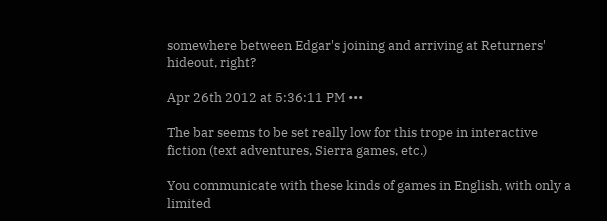somewhere between Edgar's joining and arriving at Returners' hideout, right?

Apr 26th 2012 at 5:36:11 PM •••

The bar seems to be set really low for this trope in interactive fiction (text adventures, Sierra games, etc.)

You communicate with these kinds of games in English, with only a limited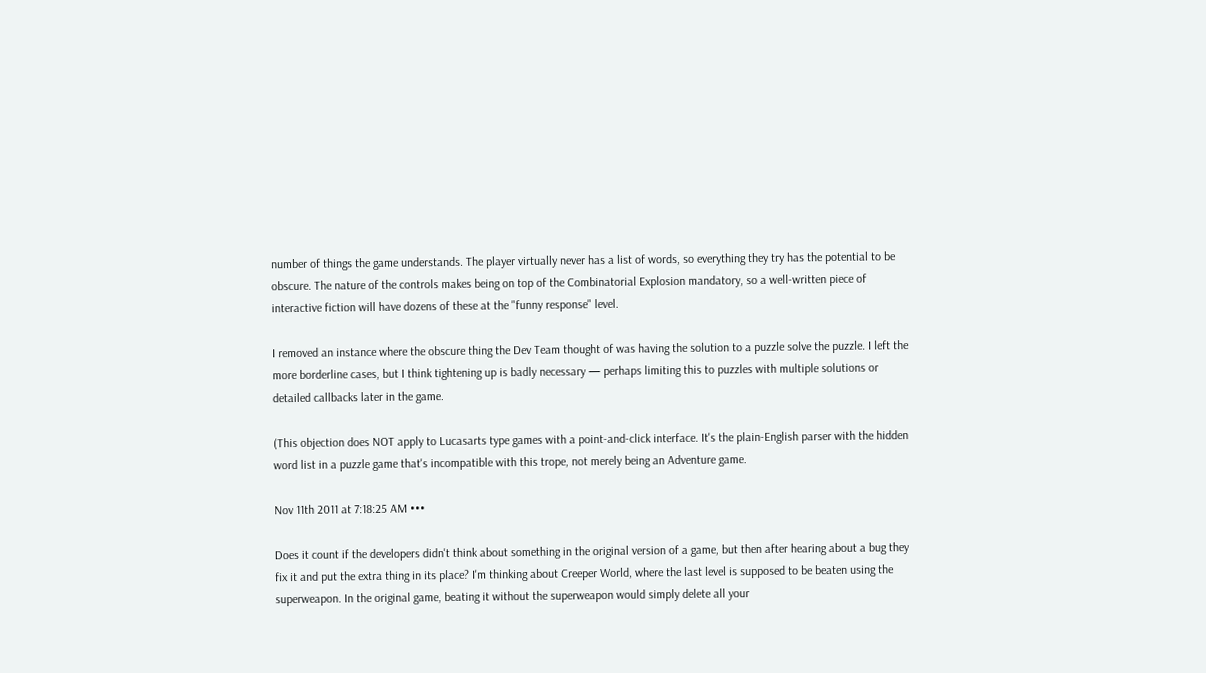number of things the game understands. The player virtually never has a list of words, so everything they try has the potential to be obscure. The nature of the controls makes being on top of the Combinatorial Explosion mandatory, so a well-written piece of interactive fiction will have dozens of these at the "funny response" level.

I removed an instance where the obscure thing the Dev Team thought of was having the solution to a puzzle solve the puzzle. I left the more borderline cases, but I think tightening up is badly necessary — perhaps limiting this to puzzles with multiple solutions or detailed callbacks later in the game.

(This objection does NOT apply to Lucasarts type games with a point-and-click interface. It's the plain-English parser with the hidden word list in a puzzle game that's incompatible with this trope, not merely being an Adventure game.

Nov 11th 2011 at 7:18:25 AM •••

Does it count if the developers didn't think about something in the original version of a game, but then after hearing about a bug they fix it and put the extra thing in its place? I'm thinking about Creeper World, where the last level is supposed to be beaten using the superweapon. In the original game, beating it without the superweapon would simply delete all your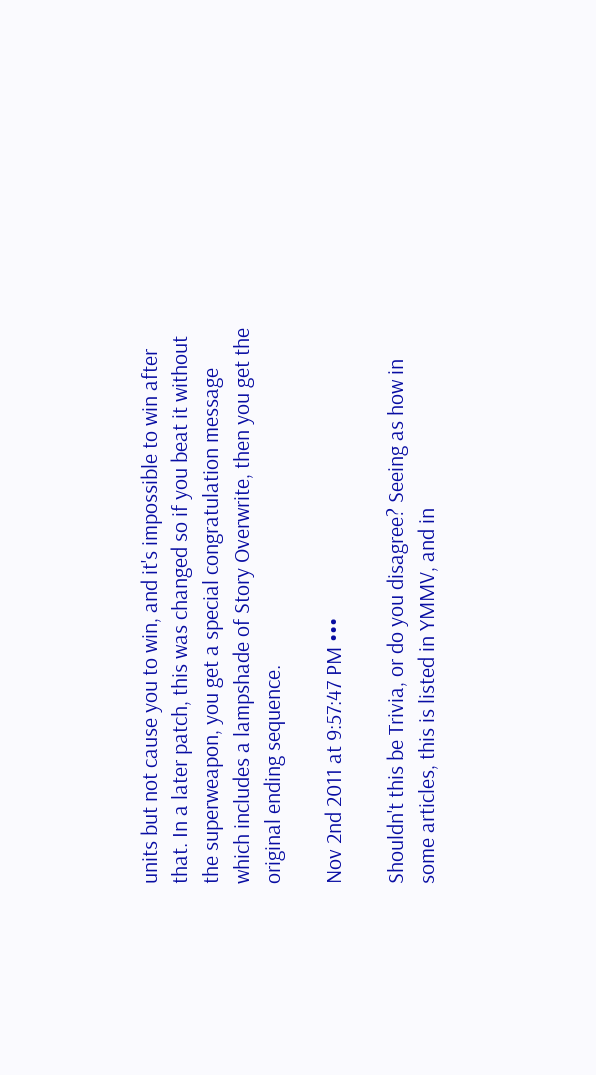units but not cause you to win, and it's impossible to win after that. In a later patch, this was changed so if you beat it without the superweapon, you get a special congratulation message which includes a lampshade of Story Overwrite, then you get the original ending sequence.

Nov 2nd 2011 at 9:57:47 PM •••

Shouldn't this be Trivia, or do you disagree? Seeing as how in some articles, this is listed in YMMV, and in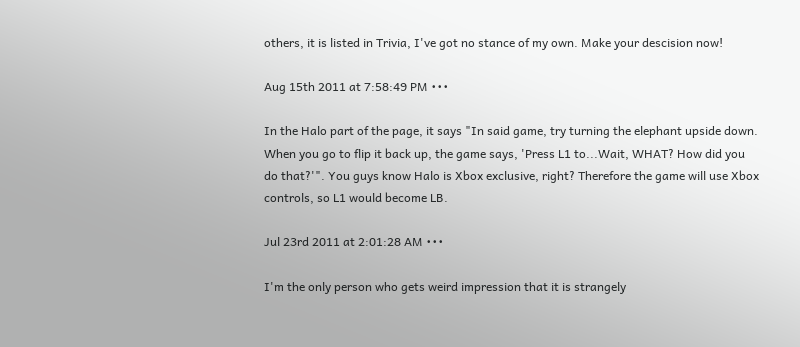others, it is listed in Trivia, I've got no stance of my own. Make your descision now!

Aug 15th 2011 at 7:58:49 PM •••

In the Halo part of the page, it says "In said game, try turning the elephant upside down. When you go to flip it back up, the game says, 'Press L1 to...Wait, WHAT? How did you do that?'". You guys know Halo is Xbox exclusive, right? Therefore the game will use Xbox controls, so L1 would become LB.

Jul 23rd 2011 at 2:01:28 AM •••

I'm the only person who gets weird impression that it is strangely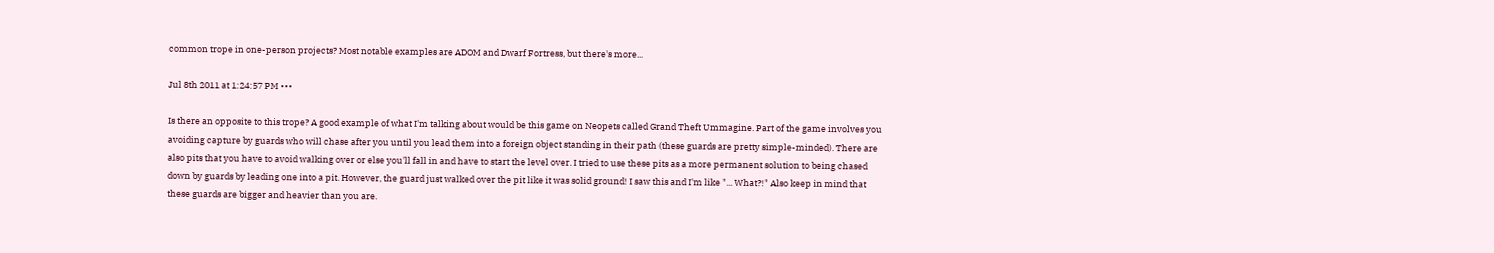common trope in one-person projects? Most notable examples are ADOM and Dwarf Fortress, but there's more...

Jul 8th 2011 at 1:24:57 PM •••

Is there an opposite to this trope? A good example of what I'm talking about would be this game on Neopets called Grand Theft Ummagine. Part of the game involves you avoiding capture by guards who will chase after you until you lead them into a foreign object standing in their path (these guards are pretty simple-minded). There are also pits that you have to avoid walking over or else you'll fall in and have to start the level over. I tried to use these pits as a more permanent solution to being chased down by guards by leading one into a pit. However, the guard just walked over the pit like it was solid ground! I saw this and I'm like "... What?!" Also keep in mind that these guards are bigger and heavier than you are.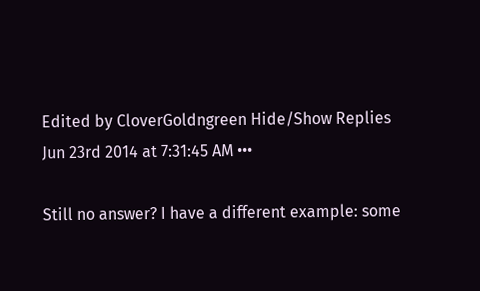Edited by CloverGoldngreen Hide/Show Replies
Jun 23rd 2014 at 7:31:45 AM •••

Still no answer? I have a different example: some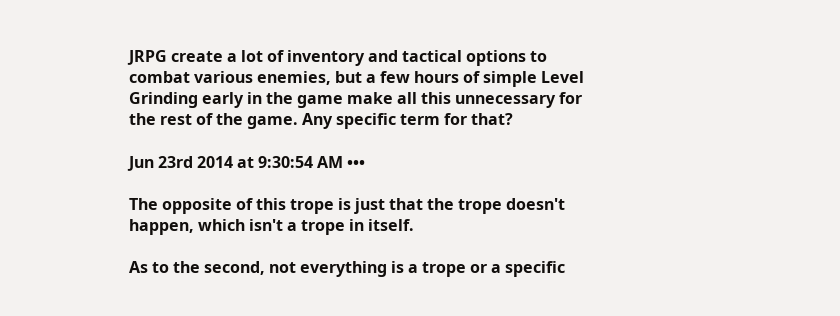JRPG create a lot of inventory and tactical options to combat various enemies, but a few hours of simple Level Grinding early in the game make all this unnecessary for the rest of the game. Any specific term for that?

Jun 23rd 2014 at 9:30:54 AM •••

The opposite of this trope is just that the trope doesn't happen, which isn't a trope in itself.

As to the second, not everything is a trope or a specific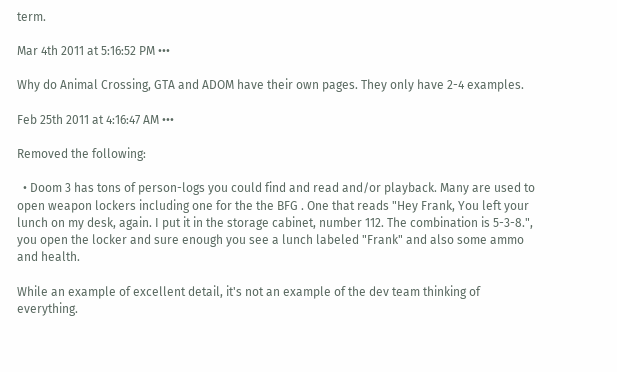term.

Mar 4th 2011 at 5:16:52 PM •••

Why do Animal Crossing, GTA and ADOM have their own pages. They only have 2-4 examples.

Feb 25th 2011 at 4:16:47 AM •••

Removed the following:

  • Doom 3 has tons of person-logs you could find and read and/or playback. Many are used to open weapon lockers including one for the the BFG . One that reads "Hey Frank, You left your lunch on my desk, again. I put it in the storage cabinet, number 112. The combination is 5-3-8.", you open the locker and sure enough you see a lunch labeled "Frank" and also some ammo and health.

While an example of excellent detail, it's not an example of the dev team thinking of everything.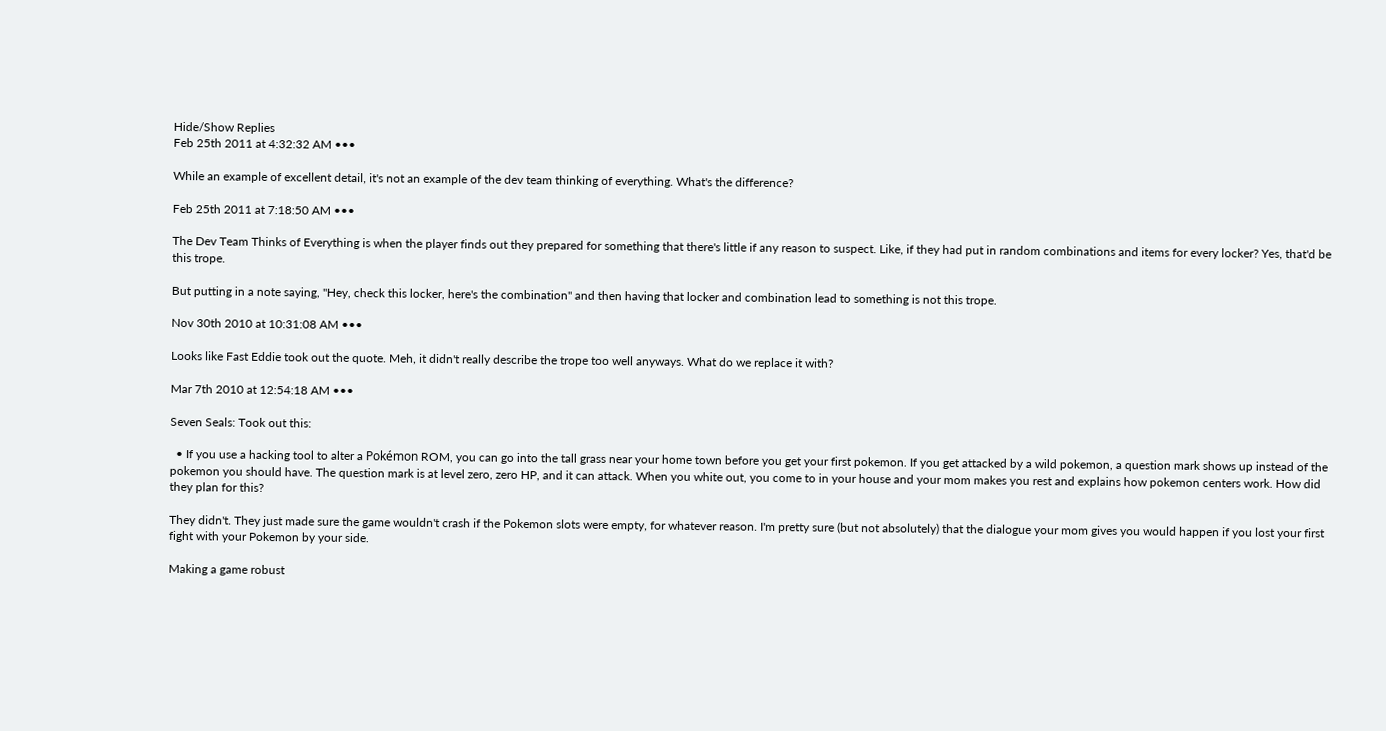Hide/Show Replies
Feb 25th 2011 at 4:32:32 AM •••

While an example of excellent detail, it's not an example of the dev team thinking of everything. What's the difference?

Feb 25th 2011 at 7:18:50 AM •••

The Dev Team Thinks of Everything is when the player finds out they prepared for something that there's little if any reason to suspect. Like, if they had put in random combinations and items for every locker? Yes, that'd be this trope.

But putting in a note saying, "Hey, check this locker, here's the combination" and then having that locker and combination lead to something is not this trope.

Nov 30th 2010 at 10:31:08 AM •••

Looks like Fast Eddie took out the quote. Meh, it didn't really describe the trope too well anyways. What do we replace it with?

Mar 7th 2010 at 12:54:18 AM •••

Seven Seals: Took out this:

  • If you use a hacking tool to alter a Pokémon ROM, you can go into the tall grass near your home town before you get your first pokemon. If you get attacked by a wild pokemon, a question mark shows up instead of the pokemon you should have. The question mark is at level zero, zero HP, and it can attack. When you white out, you come to in your house and your mom makes you rest and explains how pokemon centers work. How did they plan for this?

They didn't. They just made sure the game wouldn't crash if the Pokemon slots were empty, for whatever reason. I'm pretty sure (but not absolutely) that the dialogue your mom gives you would happen if you lost your first fight with your Pokemon by your side.

Making a game robust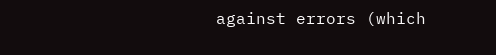against errors (which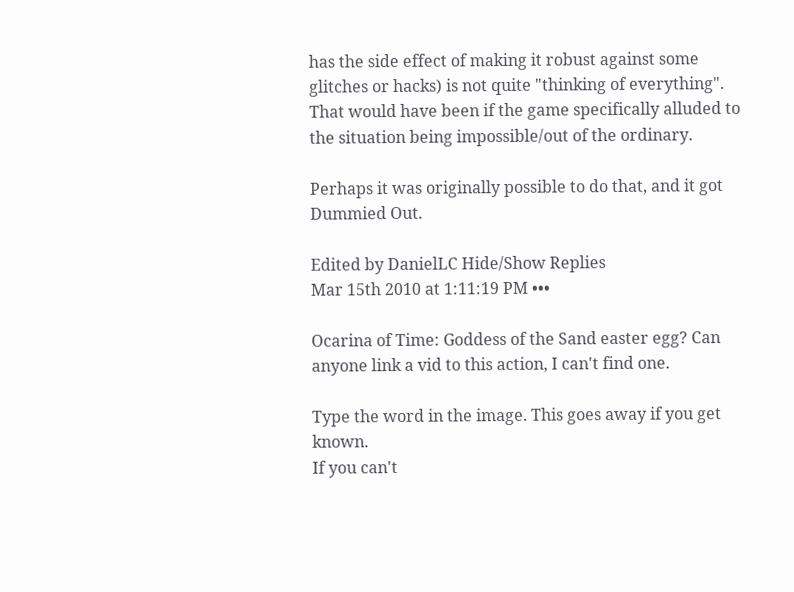has the side effect of making it robust against some glitches or hacks) is not quite "thinking of everything". That would have been if the game specifically alluded to the situation being impossible/out of the ordinary.

Perhaps it was originally possible to do that, and it got Dummied Out.

Edited by DanielLC Hide/Show Replies
Mar 15th 2010 at 1:11:19 PM •••

Ocarina of Time: Goddess of the Sand easter egg? Can anyone link a vid to this action, I can't find one.

Type the word in the image. This goes away if you get known.
If you can't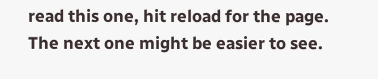read this one, hit reload for the page.
The next one might be easier to see.